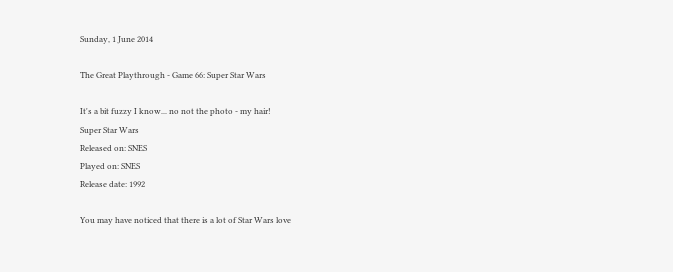Sunday, 1 June 2014

The Great Playthrough - Game 66: Super Star Wars

It's a bit fuzzy I know... no not the photo - my hair!
Super Star Wars
Released on: SNES
Played on: SNES
Release date: 1992

You may have noticed that there is a lot of Star Wars love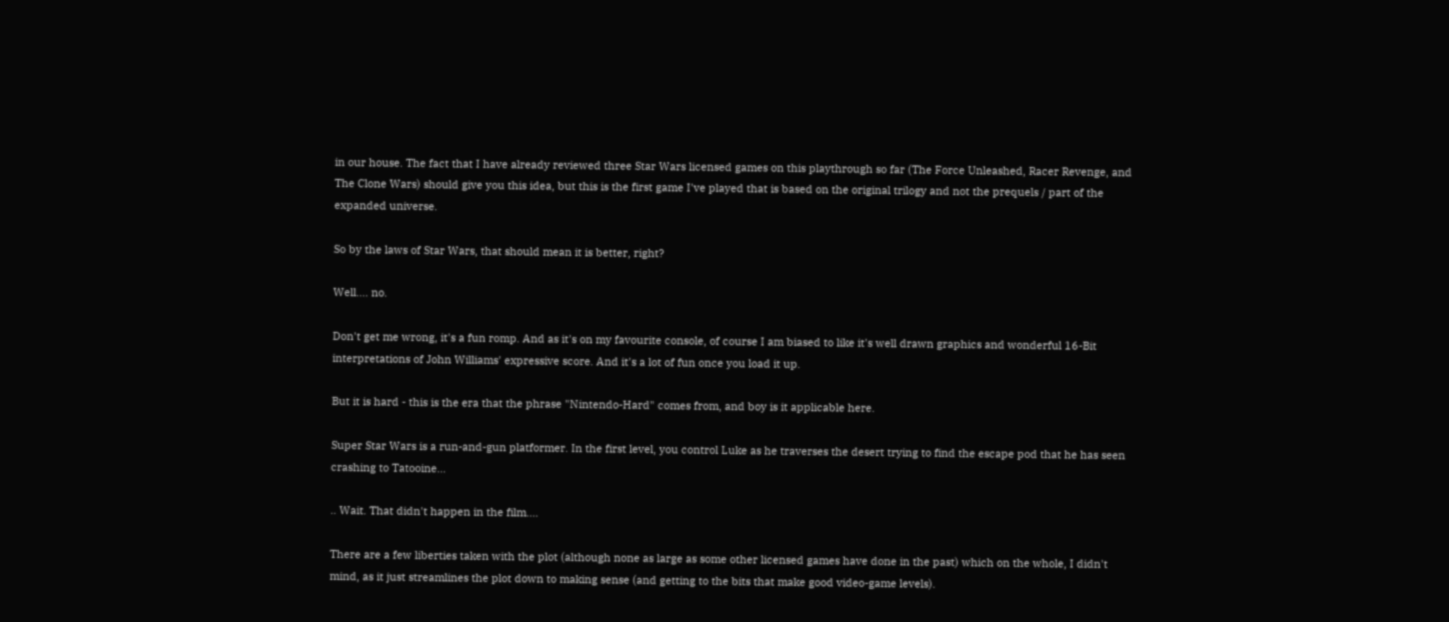in our house. The fact that I have already reviewed three Star Wars licensed games on this playthrough so far (The Force Unleashed, Racer Revenge, and The Clone Wars) should give you this idea, but this is the first game I've played that is based on the original trilogy and not the prequels / part of the expanded universe.

So by the laws of Star Wars, that should mean it is better, right?

Well.... no.

Don't get me wrong, it's a fun romp. And as it's on my favourite console, of course I am biased to like it's well drawn graphics and wonderful 16-Bit interpretations of John Williams' expressive score. And it's a lot of fun once you load it up.

But it is hard - this is the era that the phrase "Nintendo-Hard" comes from, and boy is it applicable here.

Super Star Wars is a run-and-gun platformer. In the first level, you control Luke as he traverses the desert trying to find the escape pod that he has seen crashing to Tatooine...

.. Wait. That didn't happen in the film....

There are a few liberties taken with the plot (although none as large as some other licensed games have done in the past) which on the whole, I didn't mind, as it just streamlines the plot down to making sense (and getting to the bits that make good video-game levels).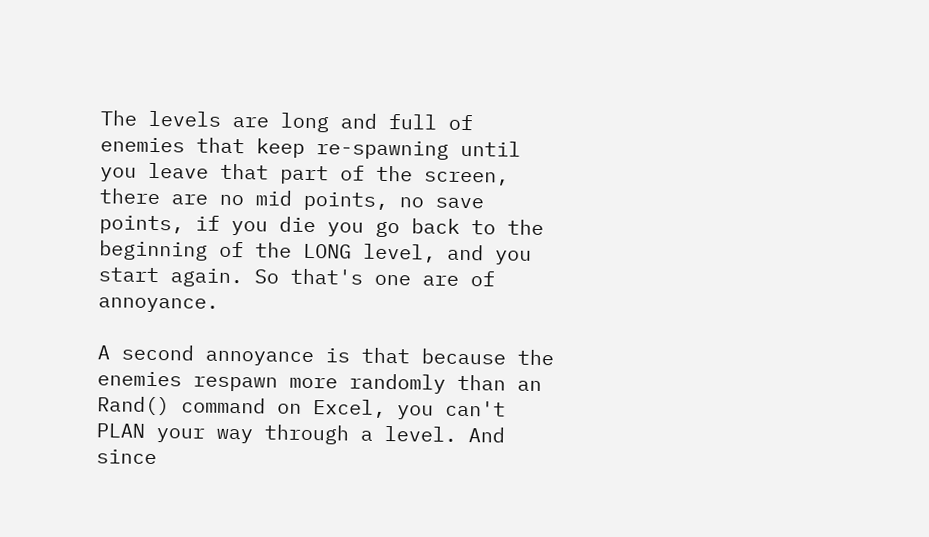The levels are long and full of enemies that keep re-spawning until you leave that part of the screen, there are no mid points, no save points, if you die you go back to the beginning of the LONG level, and you start again. So that's one are of annoyance.

A second annoyance is that because the enemies respawn more randomly than an Rand() command on Excel, you can't PLAN your way through a level. And since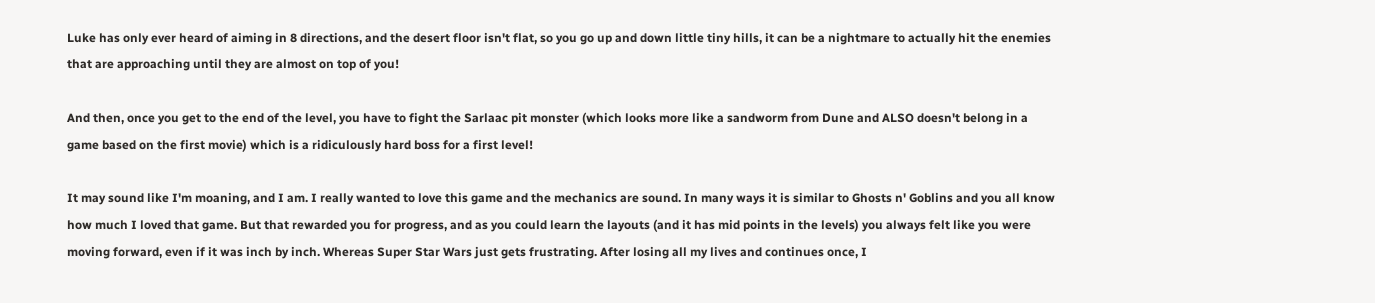Luke has only ever heard of aiming in 8 directions, and the desert floor isn't flat, so you go up and down little tiny hills, it can be a nightmare to actually hit the enemies that are approaching until they are almost on top of you!

And then, once you get to the end of the level, you have to fight the Sarlaac pit monster (which looks more like a sandworm from Dune and ALSO doesn't belong in a game based on the first movie) which is a ridiculously hard boss for a first level!

It may sound like I'm moaning, and I am. I really wanted to love this game and the mechanics are sound. In many ways it is similar to Ghosts n' Goblins and you all know how much I loved that game. But that rewarded you for progress, and as you could learn the layouts (and it has mid points in the levels) you always felt like you were moving forward, even if it was inch by inch. Whereas Super Star Wars just gets frustrating. After losing all my lives and continues once, I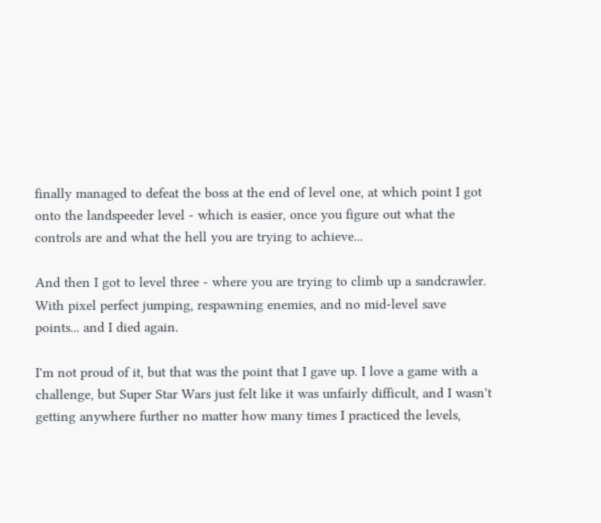finally managed to defeat the boss at the end of level one, at which point I got onto the landspeeder level - which is easier, once you figure out what the controls are and what the hell you are trying to achieve...

And then I got to level three - where you are trying to climb up a sandcrawler. With pixel perfect jumping, respawning enemies, and no mid-level save points... and I died again.

I'm not proud of it, but that was the point that I gave up. I love a game with a challenge, but Super Star Wars just felt like it was unfairly difficult, and I wasn't getting anywhere further no matter how many times I practiced the levels,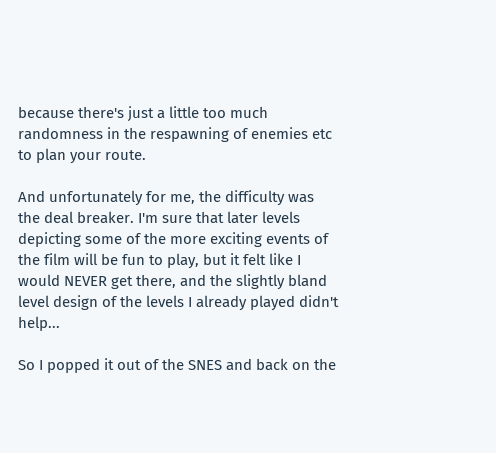because there's just a little too much randomness in the respawning of enemies etc to plan your route.

And unfortunately for me, the difficulty was the deal breaker. I'm sure that later levels depicting some of the more exciting events of the film will be fun to play, but it felt like I would NEVER get there, and the slightly bland level design of the levels I already played didn't help...

So I popped it out of the SNES and back on the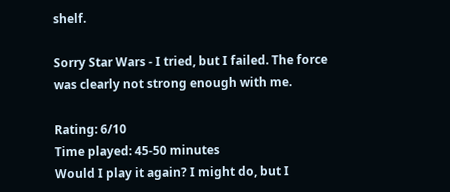shelf.

Sorry Star Wars - I tried, but I failed. The force was clearly not strong enough with me.

Rating: 6/10
Time played: 45-50 minutes
Would I play it again? I might do, but I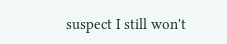suspect I still won't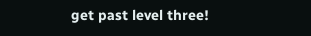get past level three!